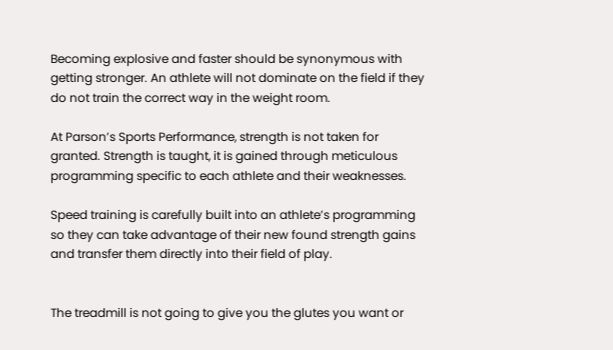Becoming explosive and faster should be synonymous with getting stronger. An athlete will not dominate on the field if they do not train the correct way in the weight room.

At Parson’s Sports Performance, strength is not taken for granted. Strength is taught, it is gained through meticulous programming specific to each athlete and their weaknesses.

Speed training is carefully built into an athlete’s programming so they can take advantage of their new found strength gains and transfer them directly into their field of play.


The treadmill is not going to give you the glutes you want or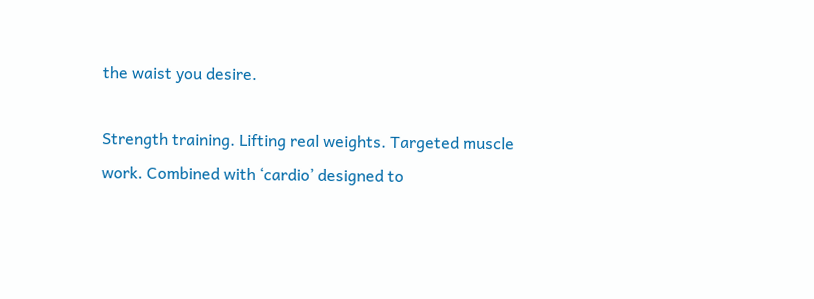the waist you desire.

Strength training. Lifting real weights. Targeted muscle work. Combined with ‘cardio’ designed to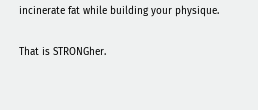incinerate fat while building your physique.

That is STRONGher.